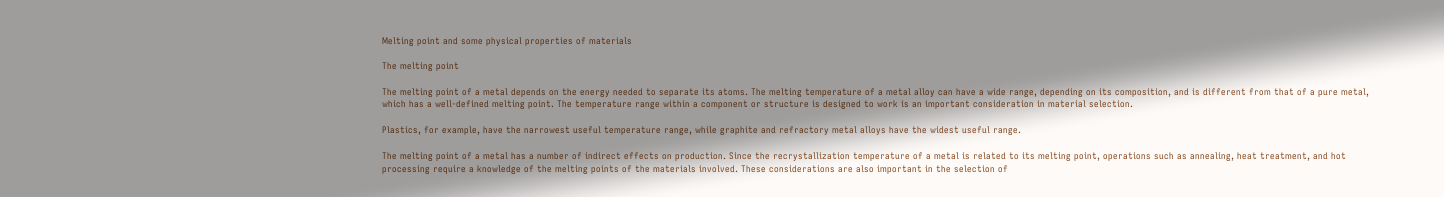Melting point and some physical properties of materials

The melting point

The melting point of a metal depends on the energy needed to separate its atoms. The melting temperature of a metal alloy can have a wide range, depending on its composition, and is different from that of a pure metal, which has a well-defined melting point. The temperature range within a component or structure is designed to work is an important consideration in material selection.

Plastics, for example, have the narrowest useful temperature range, while graphite and refractory metal alloys have the widest useful range.

The melting point of a metal has a number of indirect effects on production. Since the recrystallization temperature of a metal is related to its melting point, operations such as annealing, heat treatment, and hot processing require a knowledge of the melting points of the materials involved. These considerations are also important in the selection of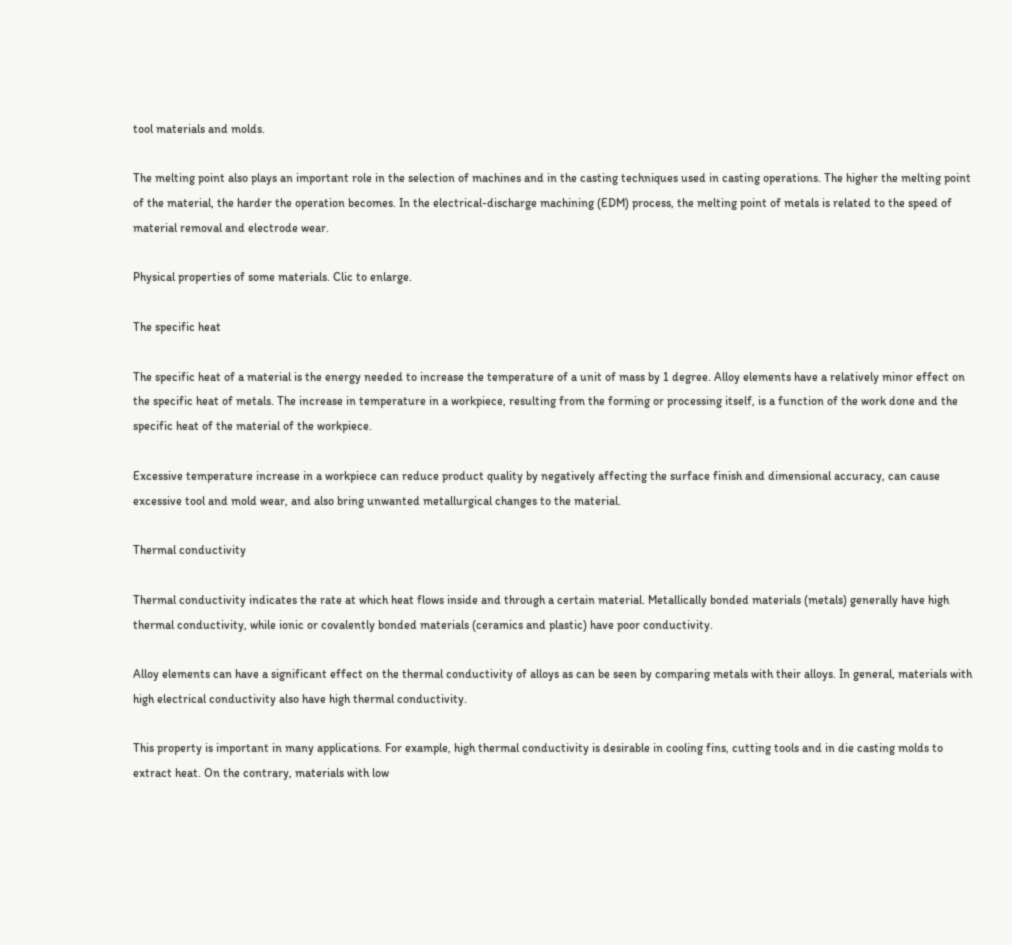tool materials and molds.

The melting point also plays an important role in the selection of machines and in the casting techniques used in casting operations. The higher the melting point of the material, the harder the operation becomes. In the electrical-discharge machining (EDM) process, the melting point of metals is related to the speed of material removal and electrode wear.

Physical properties of some materials. Clic to enlarge.

The specific heat

The specific heat of a material is the energy needed to increase the temperature of a unit of mass by 1 degree. Alloy elements have a relatively minor effect on the specific heat of metals. The increase in temperature in a workpiece, resulting from the forming or processing itself, is a function of the work done and the specific heat of the material of the workpiece.

Excessive temperature increase in a workpiece can reduce product quality by negatively affecting the surface finish and dimensional accuracy, can cause excessive tool and mold wear, and also bring unwanted metallurgical changes to the material.

Thermal conductivity

Thermal conductivity indicates the rate at which heat flows inside and through a certain material. Metallically bonded materials (metals) generally have high thermal conductivity, while ionic or covalently bonded materials (ceramics and plastic) have poor conductivity.

Alloy elements can have a significant effect on the thermal conductivity of alloys as can be seen by comparing metals with their alloys. In general, materials with high electrical conductivity also have high thermal conductivity.

This property is important in many applications. For example, high thermal conductivity is desirable in cooling fins, cutting tools and in die casting molds to extract heat. On the contrary, materials with low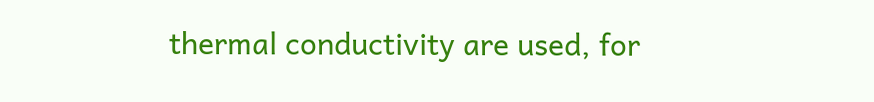thermal conductivity are used, for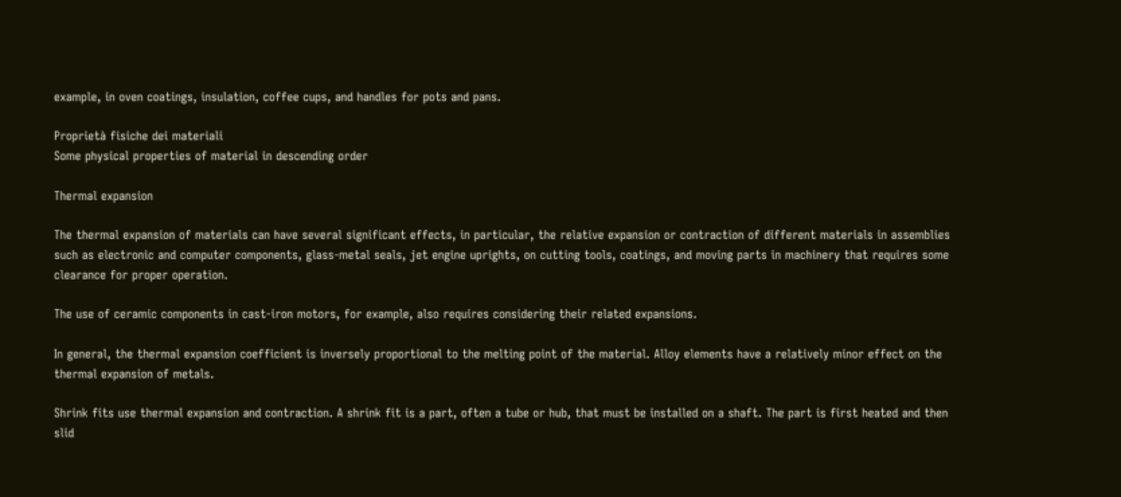example, in oven coatings, insulation, coffee cups, and handles for pots and pans.

Proprietà fisiche dei materiali
Some physical properties of material in descending order

Thermal expansion

The thermal expansion of materials can have several significant effects, in particular, the relative expansion or contraction of different materials in assemblies such as electronic and computer components, glass-metal seals, jet engine uprights, on cutting tools, coatings, and moving parts in machinery that requires some clearance for proper operation.

The use of ceramic components in cast-iron motors, for example, also requires considering their related expansions.

In general, the thermal expansion coefficient is inversely proportional to the melting point of the material. Alloy elements have a relatively minor effect on the thermal expansion of metals.

Shrink fits use thermal expansion and contraction. A shrink fit is a part, often a tube or hub, that must be installed on a shaft. The part is first heated and then slid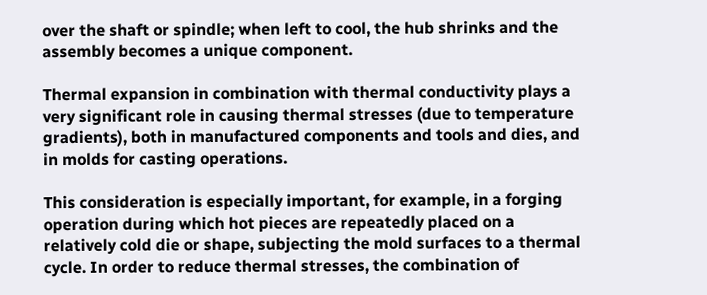over the shaft or spindle; when left to cool, the hub shrinks and the assembly becomes a unique component.

Thermal expansion in combination with thermal conductivity plays a very significant role in causing thermal stresses (due to temperature gradients), both in manufactured components and tools and dies, and in molds for casting operations.

This consideration is especially important, for example, in a forging operation during which hot pieces are repeatedly placed on a relatively cold die or shape, subjecting the mold surfaces to a thermal cycle. In order to reduce thermal stresses, the combination of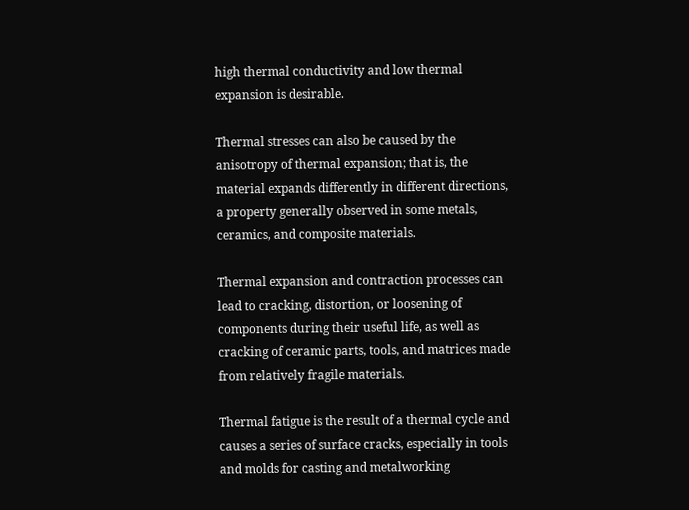high thermal conductivity and low thermal expansion is desirable.

Thermal stresses can also be caused by the anisotropy of thermal expansion; that is, the material expands differently in different directions, a property generally observed in some metals, ceramics, and composite materials.

Thermal expansion and contraction processes can lead to cracking, distortion, or loosening of components during their useful life, as well as cracking of ceramic parts, tools, and matrices made from relatively fragile materials.

Thermal fatigue is the result of a thermal cycle and causes a series of surface cracks, especially in tools and molds for casting and metalworking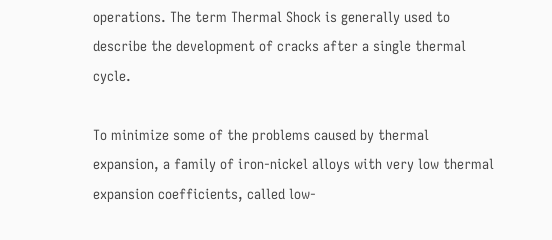operations. The term Thermal Shock is generally used to describe the development of cracks after a single thermal cycle.

To minimize some of the problems caused by thermal expansion, a family of iron-nickel alloys with very low thermal expansion coefficients, called low-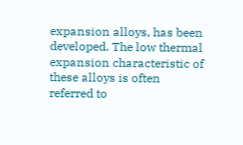expansion alloys, has been developed. The low thermal expansion characteristic of these alloys is often referred to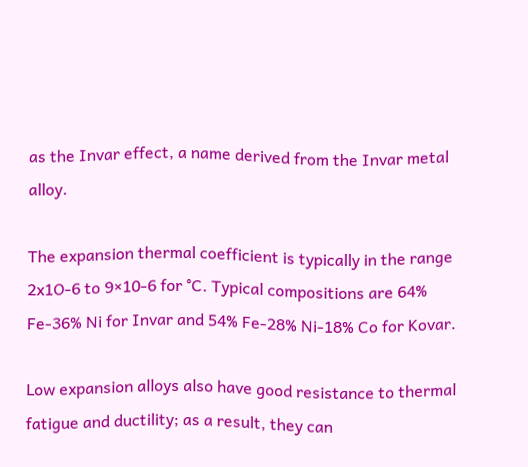as the Invar effect, a name derived from the Invar metal alloy.

The expansion thermal coefficient is typically in the range 2x1O-6 to 9×10-6 for °C. Typical compositions are 64% Fe-36% Ni for Invar and 54% Fe-28% Ni-18% Co for Kovar.

Low expansion alloys also have good resistance to thermal fatigue and ductility; as a result, they can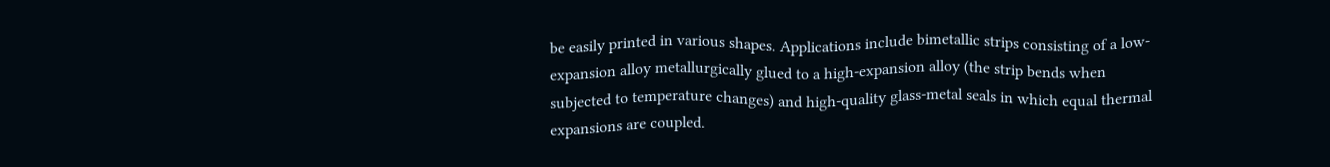be easily printed in various shapes. Applications include bimetallic strips consisting of a low-expansion alloy metallurgically glued to a high-expansion alloy (the strip bends when subjected to temperature changes) and high-quality glass-metal seals in which equal thermal expansions are coupled.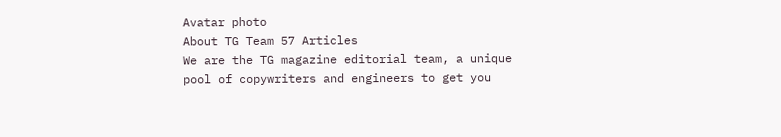Avatar photo
About TG Team 57 Articles
We are the TG magazine editorial team, a unique pool of copywriters and engineers to get you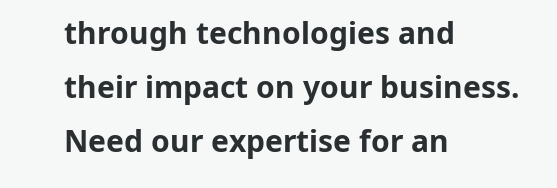through technologies and their impact on your business. Need our expertise for an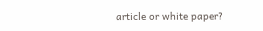article or white paper?